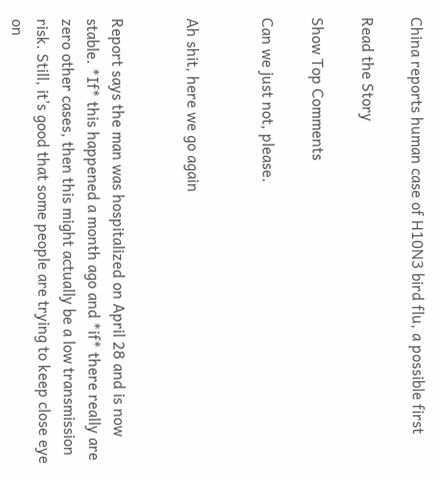China reports human case of H10N3 bird flu, a possible first

Read the Story

Show Top Comments

Can we just not, please.


Ah shit, here we go again


Report says the man was hospitalized on April 28 and is now stable. *If* this happened a month ago and *if* there really are zero other cases, then this might actually be a low transmission risk. Still, it’s good that some people are trying to keep close eye on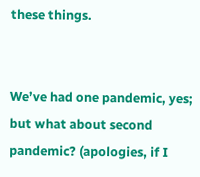these things.


We’ve had one pandemic, yes; but what about second pandemic? (apologies, if I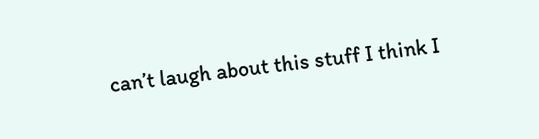can’t laugh about this stuff I think I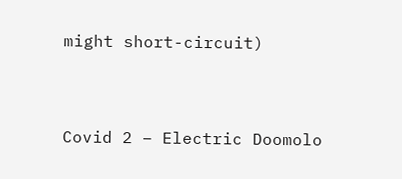might short-circuit)


Covid 2 – Electric Doomolo